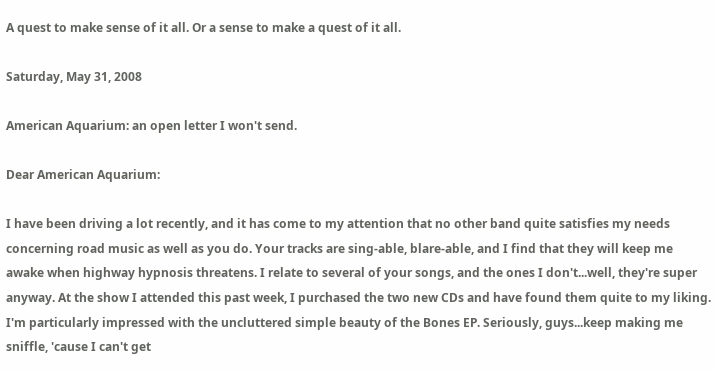A quest to make sense of it all. Or a sense to make a quest of it all.

Saturday, May 31, 2008

American Aquarium: an open letter I won't send.

Dear American Aquarium:

I have been driving a lot recently, and it has come to my attention that no other band quite satisfies my needs concerning road music as well as you do. Your tracks are sing-able, blare-able, and I find that they will keep me awake when highway hypnosis threatens. I relate to several of your songs, and the ones I don't...well, they're super anyway. At the show I attended this past week, I purchased the two new CDs and have found them quite to my liking. I'm particularly impressed with the uncluttered simple beauty of the Bones EP. Seriously, guys...keep making me sniffle, 'cause I can't get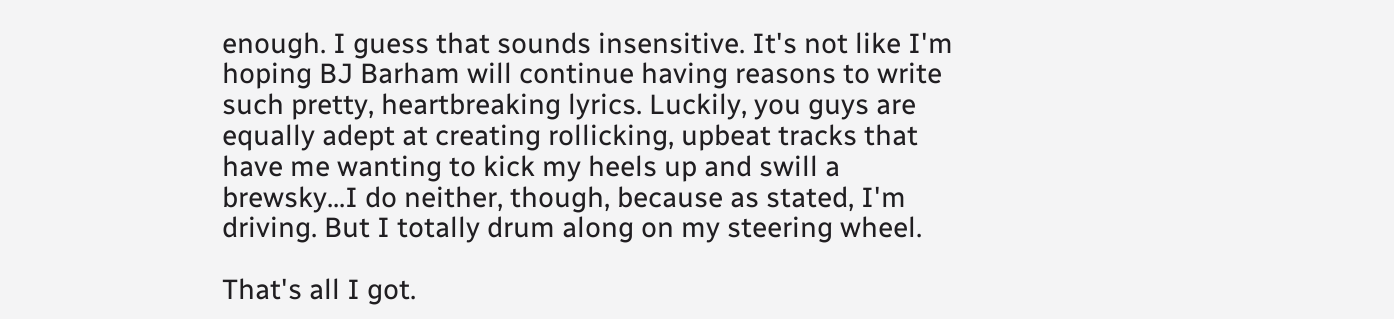enough. I guess that sounds insensitive. It's not like I'm hoping BJ Barham will continue having reasons to write such pretty, heartbreaking lyrics. Luckily, you guys are equally adept at creating rollicking, upbeat tracks that have me wanting to kick my heels up and swill a brewsky...I do neither, though, because as stated, I'm driving. But I totally drum along on my steering wheel.

That's all I got.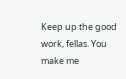Keep up the good work, fellas. You make me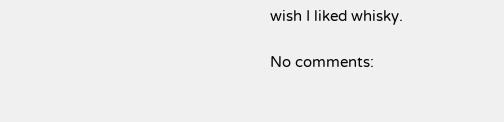wish I liked whisky.

No comments: